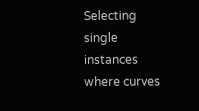Selecting single instances where curves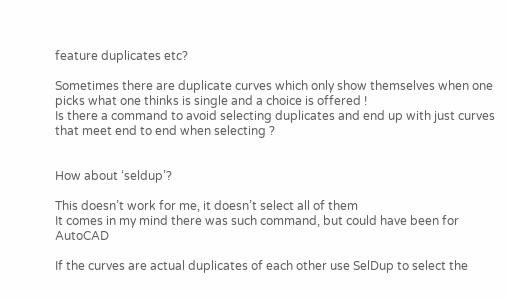feature duplicates etc?

Sometimes there are duplicate curves which only show themselves when one picks what one thinks is single and a choice is offered !
Is there a command to avoid selecting duplicates and end up with just curves that meet end to end when selecting ?


How about ‘seldup’?

This doesn’t work for me, it doesn’t select all of them
It comes in my mind there was such command, but could have been for AutoCAD

If the curves are actual duplicates of each other use SelDup to select the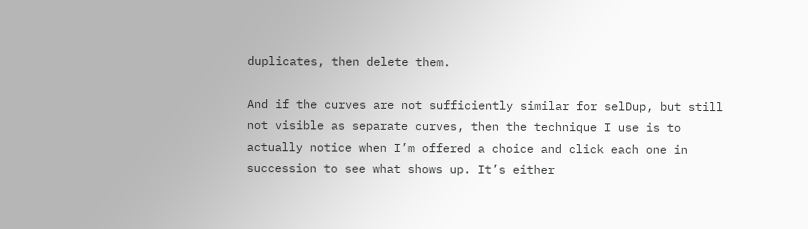duplicates, then delete them.

And if the curves are not sufficiently similar for selDup, but still not visible as separate curves, then the technique I use is to actually notice when I’m offered a choice and click each one in succession to see what shows up. It’s either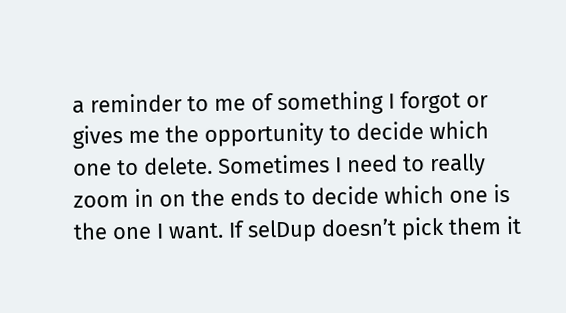a reminder to me of something I forgot or gives me the opportunity to decide which one to delete. Sometimes I need to really zoom in on the ends to decide which one is the one I want. If selDup doesn’t pick them it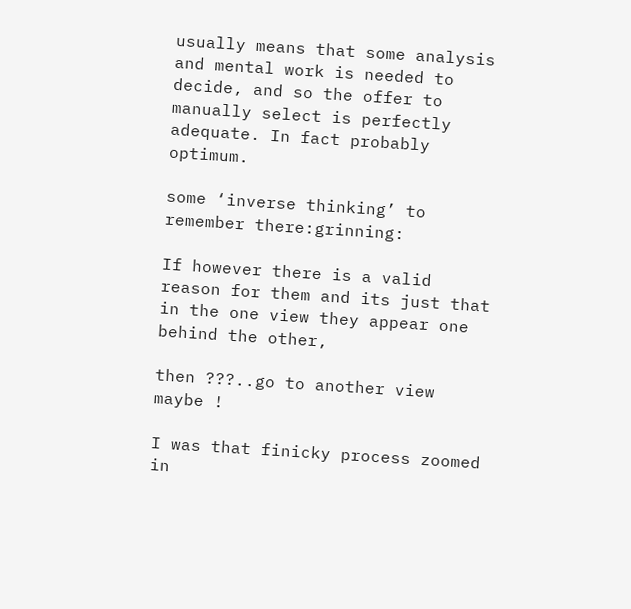usually means that some analysis and mental work is needed to decide, and so the offer to manually select is perfectly adequate. In fact probably optimum.

some ‘inverse thinking’ to remember there:grinning:

If however there is a valid reason for them and its just that in the one view they appear one behind the other,

then ???..go to another view maybe !

I was that finicky process zoomed in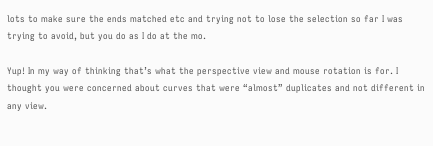lots to make sure the ends matched etc and trying not to lose the selection so far I was trying to avoid, but you do as I do at the mo.

Yup! In my way of thinking that’s what the perspective view and mouse rotation is for. I thought you were concerned about curves that were “almost” duplicates and not different in any view.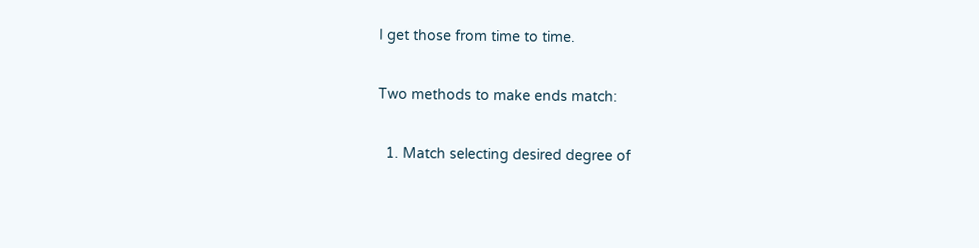I get those from time to time.

Two methods to make ends match:

  1. Match selecting desired degree of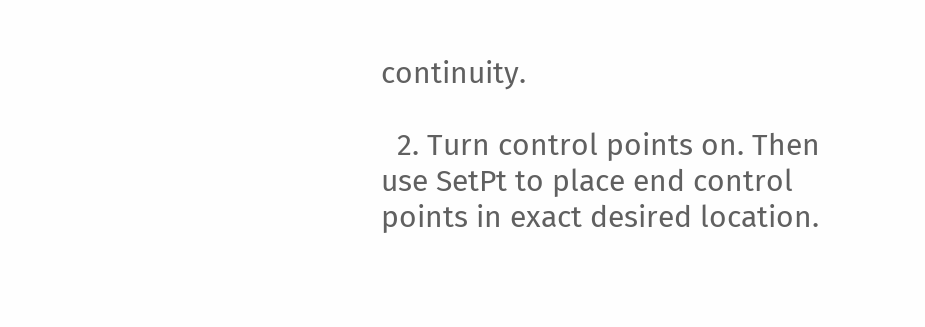continuity.

  2. Turn control points on. Then use SetPt to place end control points in exact desired location.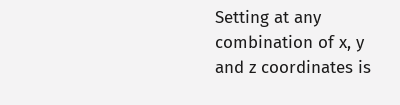Setting at any combination of x, y and z coordinates is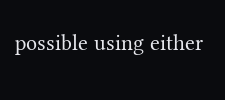possible using either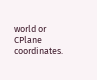world or CPlane coordinates.